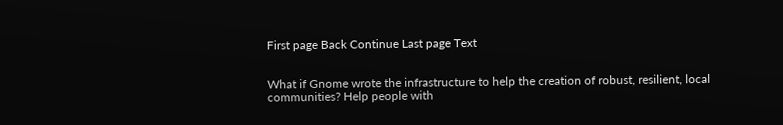First page Back Continue Last page Text


What if Gnome wrote the infrastructure to help the creation of robust, resilient, local communities? Help people with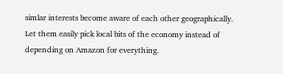simlar interests become aware of each other geographically. Let them easily pick local bits of the economy instead of depending on Amazon for everything.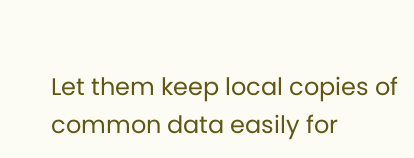Let them keep local copies of common data easily for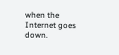when the Internet goes down.